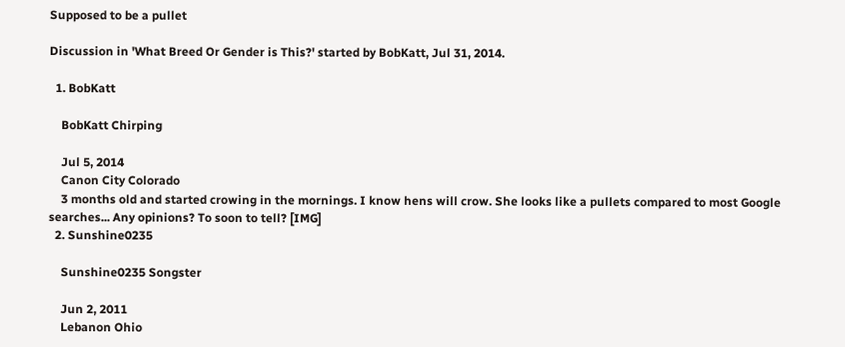Supposed to be a pullet

Discussion in 'What Breed Or Gender is This?' started by BobKatt, Jul 31, 2014.

  1. BobKatt

    BobKatt Chirping

    Jul 5, 2014
    Canon City Colorado
    3 months old and started crowing in the mornings. I know hens will crow. She looks like a pullets compared to most Google searches... Any opinions? To soon to tell? [IMG]
  2. Sunshine0235

    Sunshine0235 Songster

    Jun 2, 2011
    Lebanon Ohio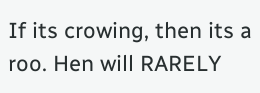If its crowing, then its a roo. Hen will RARELY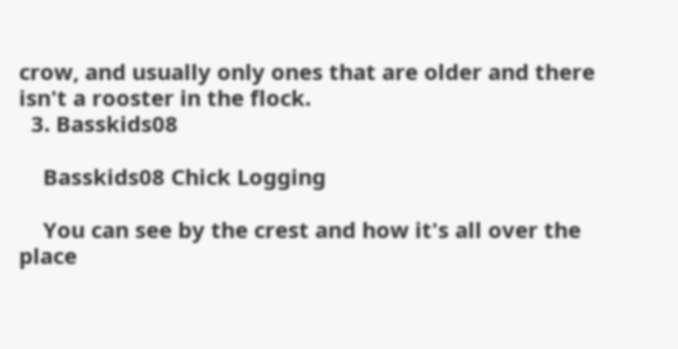crow, and usually only ones that are older and there isn't a rooster in the flock.
  3. Basskids08

    Basskids08 Chick Logging

    You can see by the crest and how it's all over the place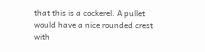that this is a cockerel. A pullet would have a nice rounded crest with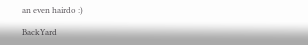an even hairdo :)

BackYard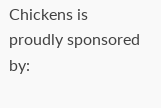Chickens is proudly sponsored by: